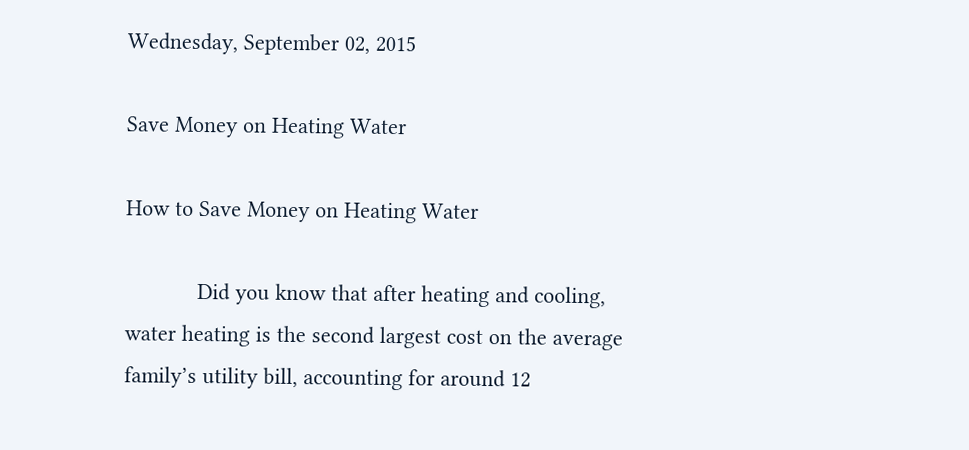Wednesday, September 02, 2015

Save Money on Heating Water

How to Save Money on Heating Water

            Did you know that after heating and cooling, water heating is the second largest cost on the average family’s utility bill, accounting for around 12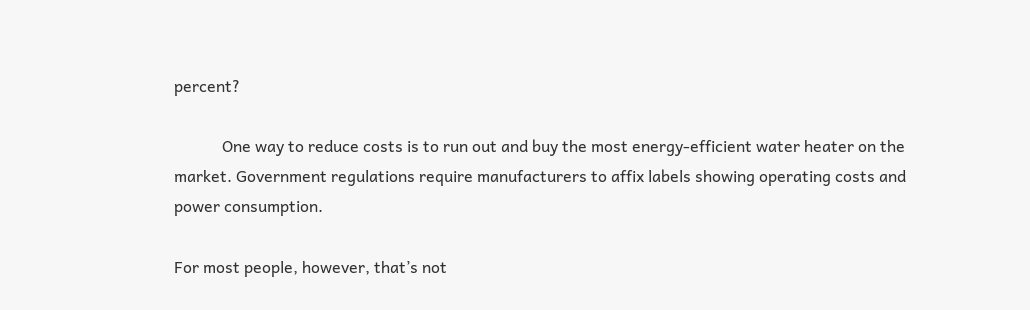percent?

            One way to reduce costs is to run out and buy the most energy-efficient water heater on the market. Government regulations require manufacturers to affix labels showing operating costs and power consumption.

For most people, however, that’s not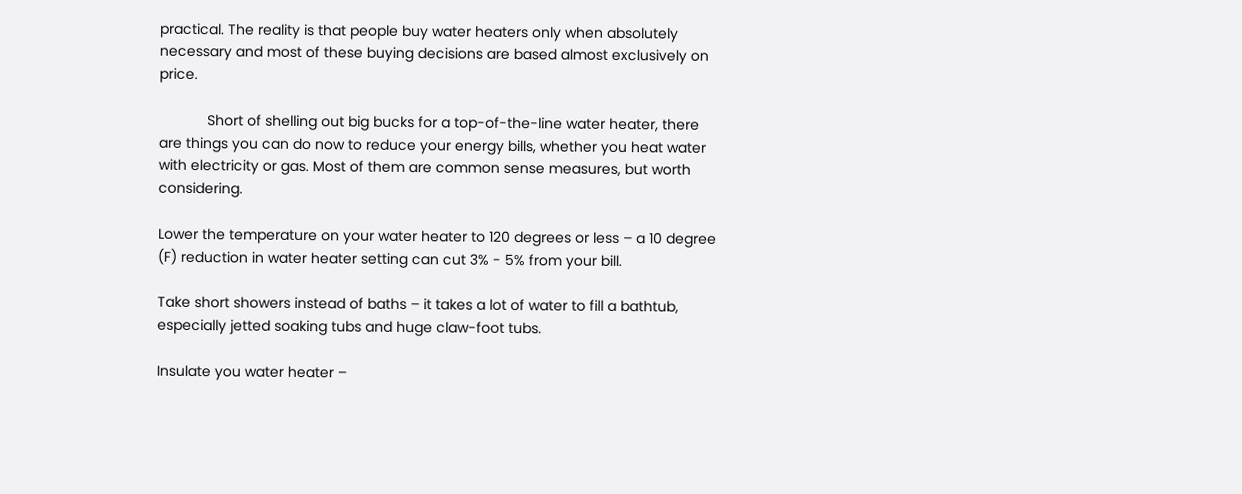practical. The reality is that people buy water heaters only when absolutely necessary and most of these buying decisions are based almost exclusively on price.

            Short of shelling out big bucks for a top-of-the-line water heater, there are things you can do now to reduce your energy bills, whether you heat water with electricity or gas. Most of them are common sense measures, but worth considering.

Lower the temperature on your water heater to 120 degrees or less – a 10 degree (F) reduction in water heater setting can cut 3% - 5% from your bill.

Take short showers instead of baths – it takes a lot of water to fill a bathtub, especially jetted soaking tubs and huge claw-foot tubs.

Insulate you water heater –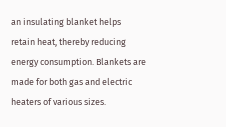an insulating blanket helps retain heat, thereby reducing energy consumption. Blankets are made for both gas and electric heaters of various sizes.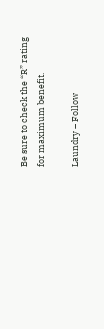Be sure to check the “R” rating for maximum benefit.

Laundry – Follow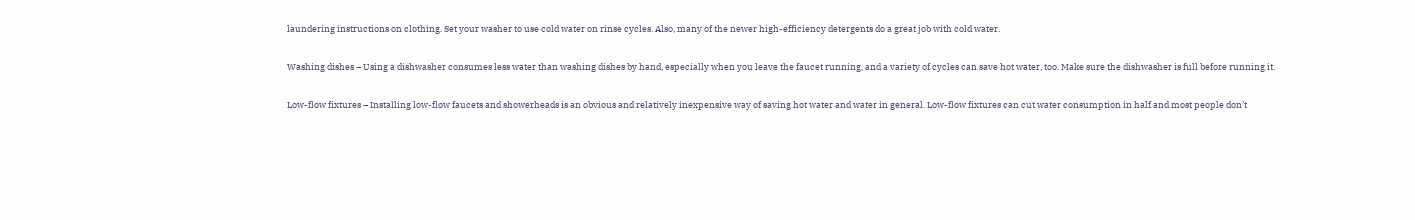laundering instructions on clothing. Set your washer to use cold water on rinse cycles. Also, many of the newer high-efficiency detergents do a great job with cold water.

Washing dishes – Using a dishwasher consumes less water than washing dishes by hand, especially when you leave the faucet running, and a variety of cycles can save hot water, too. Make sure the dishwasher is full before running it.

Low-flow fixtures – Installing low-flow faucets and showerheads is an obvious and relatively inexpensive way of saving hot water and water in general. Low-flow fixtures can cut water consumption in half and most people don’t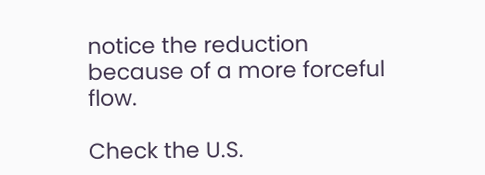notice the reduction because of a more forceful flow.

Check the U.S.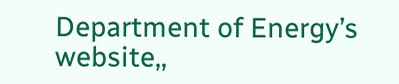Department of Energy’s website,,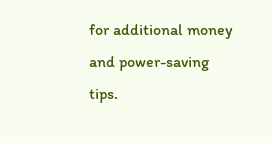for additional money and power-saving tips.